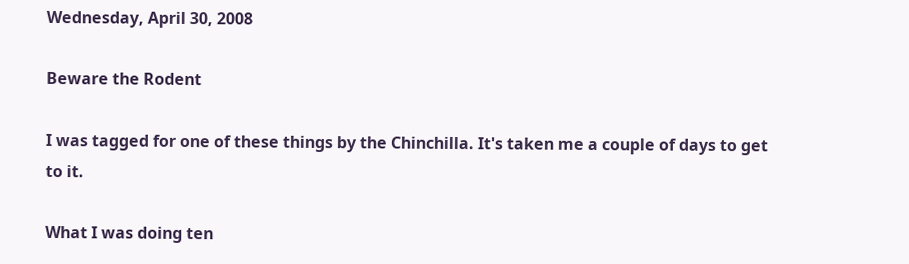Wednesday, April 30, 2008

Beware the Rodent

I was tagged for one of these things by the Chinchilla. It's taken me a couple of days to get to it.

What I was doing ten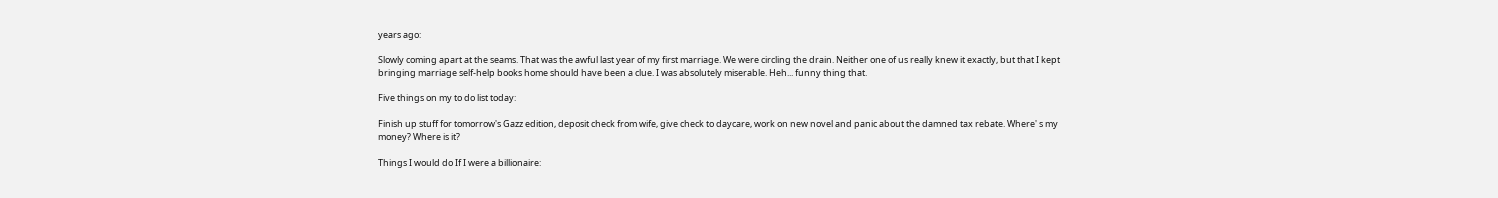years ago:

Slowly coming apart at the seams. That was the awful last year of my first marriage. We were circling the drain. Neither one of us really knew it exactly, but that I kept bringing marriage self-help books home should have been a clue. I was absolutely miserable. Heh... funny thing that.

Five things on my to do list today:

Finish up stuff for tomorrow's Gazz edition, deposit check from wife, give check to daycare, work on new novel and panic about the damned tax rebate. Where' s my money? Where is it?

Things I would do If I were a billionaire: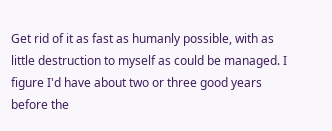Get rid of it as fast as humanly possible, with as little destruction to myself as could be managed. I figure I'd have about two or three good years before the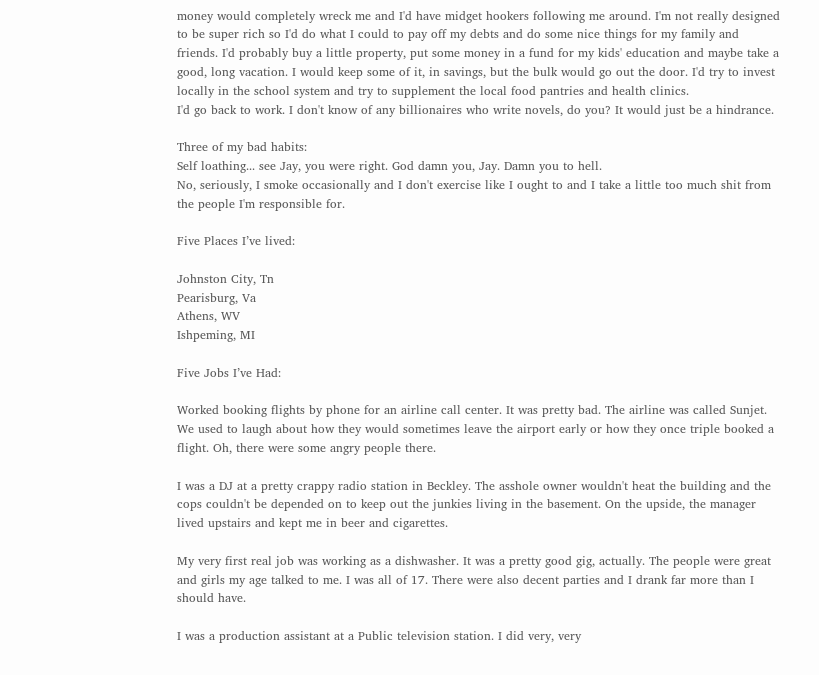money would completely wreck me and I'd have midget hookers following me around. I'm not really designed to be super rich so I'd do what I could to pay off my debts and do some nice things for my family and friends. I'd probably buy a little property, put some money in a fund for my kids' education and maybe take a good, long vacation. I would keep some of it, in savings, but the bulk would go out the door. I'd try to invest locally in the school system and try to supplement the local food pantries and health clinics.
I'd go back to work. I don't know of any billionaires who write novels, do you? It would just be a hindrance.

Three of my bad habits:
Self loathing... see Jay, you were right. God damn you, Jay. Damn you to hell.
No, seriously, I smoke occasionally and I don't exercise like I ought to and I take a little too much shit from the people I'm responsible for.

Five Places I’ve lived:

Johnston City, Tn
Pearisburg, Va
Athens, WV
Ishpeming, MI

Five Jobs I’ve Had:

Worked booking flights by phone for an airline call center. It was pretty bad. The airline was called Sunjet. We used to laugh about how they would sometimes leave the airport early or how they once triple booked a flight. Oh, there were some angry people there.

I was a DJ at a pretty crappy radio station in Beckley. The asshole owner wouldn't heat the building and the cops couldn't be depended on to keep out the junkies living in the basement. On the upside, the manager lived upstairs and kept me in beer and cigarettes.

My very first real job was working as a dishwasher. It was a pretty good gig, actually. The people were great and girls my age talked to me. I was all of 17. There were also decent parties and I drank far more than I should have.

I was a production assistant at a Public television station. I did very, very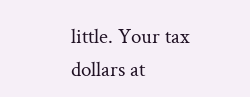little. Your tax dollars at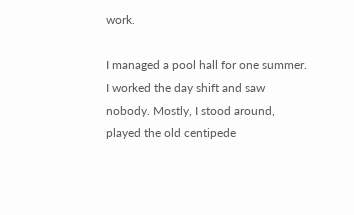work.

I managed a pool hall for one summer. I worked the day shift and saw nobody. Mostly, I stood around, played the old centipede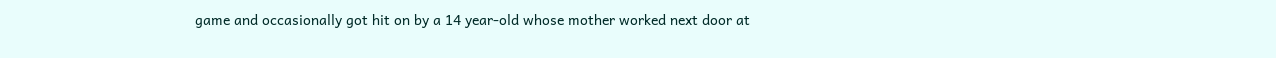game and occasionally got hit on by a 14 year-old whose mother worked next door at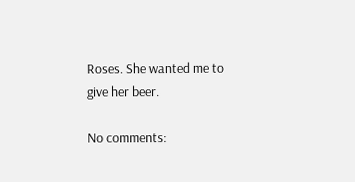Roses. She wanted me to give her beer.

No comments: